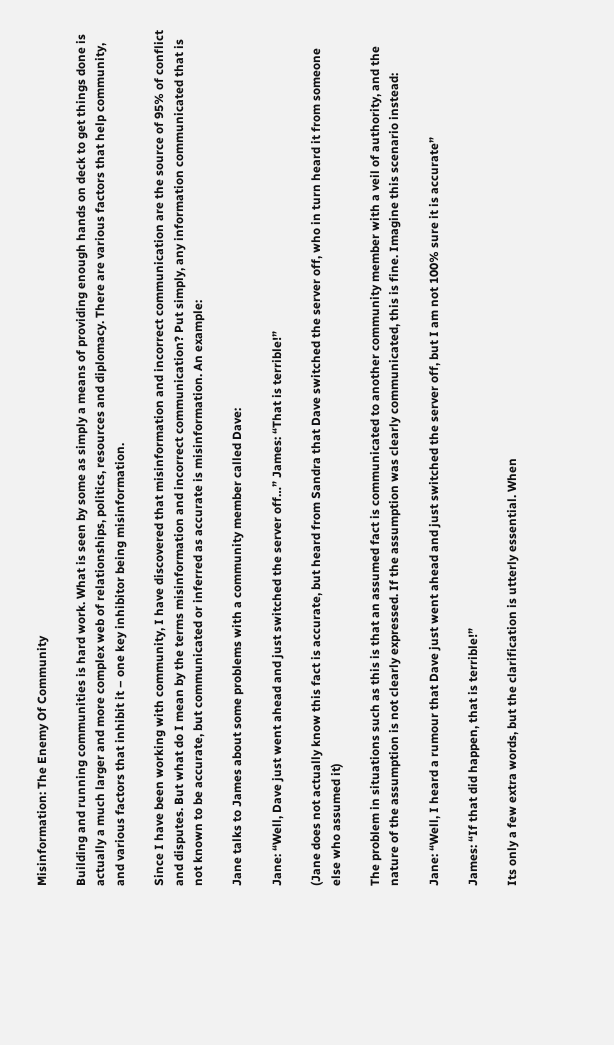Misinformation: The Enemy Of Community

Building and running communities is hard work. What is seen by some as simply a means of providing enough hands on deck to get things done is actually a much larger and more complex web of relationships, politics, resources and diplomacy. There are various factors that help community, and various factors that inhibit it – one key inhibitor being misinformation.

Since I have been working with community, I have discovered that misinformation and incorrect communication are the source of 95% of conflict and disputes. But what do I mean by the terms misinformation and incorrect communication? Put simply, any information communicated that is not known to be accurate, but communicated or inferred as accurate is misinformation. An example:

Jane talks to James about some problems with a community member called Dave:

Jane: “Well, Dave just went ahead and just switched the server off…” James: “That is terrible!”

(Jane does not actually know this fact is accurate, but heard from Sandra that Dave switched the server off, who in turn heard it from someone else who assumed it)

The problem in situations such as this is that an assumed fact is communicated to another community member with a veil of authority, and the nature of the assumption is not clearly expressed. If the assumption was clearly communicated, this is fine. Imagine this scenario instead:

Jane: “Well, I heard a rumour that Dave just went ahead and just switched the server off, but I am not 100% sure it is accurate”

James: “If that did happen, that is terrible!”

Its only a few extra words, but the clarification is utterly essential. When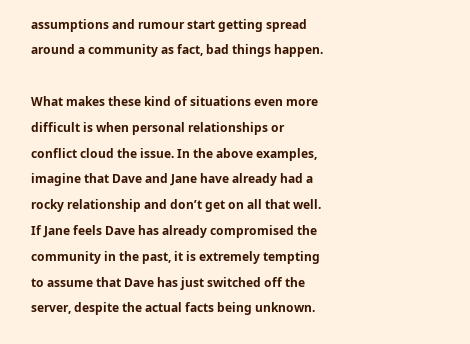assumptions and rumour start getting spread around a community as fact, bad things happen.

What makes these kind of situations even more difficult is when personal relationships or conflict cloud the issue. In the above examples, imagine that Dave and Jane have already had a rocky relationship and don’t get on all that well. If Jane feels Dave has already compromised the community in the past, it is extremely tempting to assume that Dave has just switched off the server, despite the actual facts being unknown.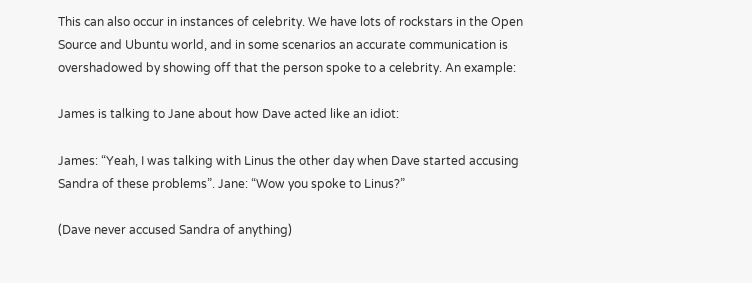This can also occur in instances of celebrity. We have lots of rockstars in the Open Source and Ubuntu world, and in some scenarios an accurate communication is overshadowed by showing off that the person spoke to a celebrity. An example:

James is talking to Jane about how Dave acted like an idiot:

James: “Yeah, I was talking with Linus the other day when Dave started accusing Sandra of these problems”. Jane: “Wow you spoke to Linus?”

(Dave never accused Sandra of anything)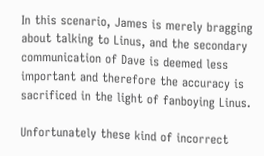In this scenario, James is merely bragging about talking to Linus, and the secondary communication of Dave is deemed less important and therefore the accuracy is sacrificed in the light of fanboying Linus.

Unfortunately these kind of incorrect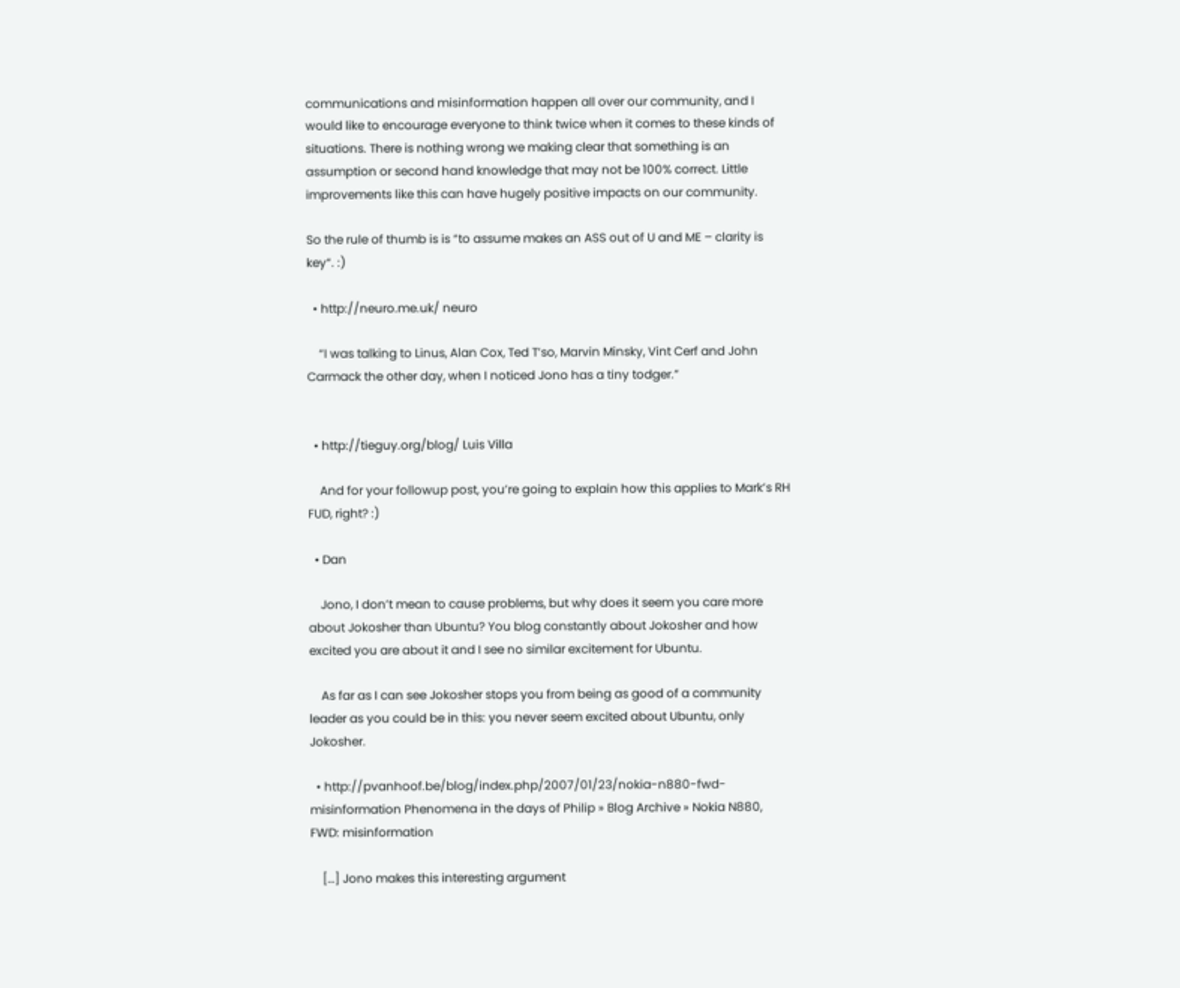communications and misinformation happen all over our community, and I would like to encourage everyone to think twice when it comes to these kinds of situations. There is nothing wrong we making clear that something is an assumption or second hand knowledge that may not be 100% correct. Little improvements like this can have hugely positive impacts on our community.

So the rule of thumb is is “to assume makes an ASS out of U and ME – clarity is key“. :)

  • http://neuro.me.uk/ neuro

    “I was talking to Linus, Alan Cox, Ted T’so, Marvin Minsky, Vint Cerf and John Carmack the other day, when I noticed Jono has a tiny todger.”


  • http://tieguy.org/blog/ Luis Villa

    And for your followup post, you’re going to explain how this applies to Mark’s RH FUD, right? :)

  • Dan

    Jono, I don’t mean to cause problems, but why does it seem you care more about Jokosher than Ubuntu? You blog constantly about Jokosher and how excited you are about it and I see no similar excitement for Ubuntu.

    As far as I can see Jokosher stops you from being as good of a community leader as you could be in this: you never seem excited about Ubuntu, only Jokosher.

  • http://pvanhoof.be/blog/index.php/2007/01/23/nokia-n880-fwd-misinformation Phenomena in the days of Philip » Blog Archive » Nokia N880, FWD: misinformation

    […] Jono makes this interesting argument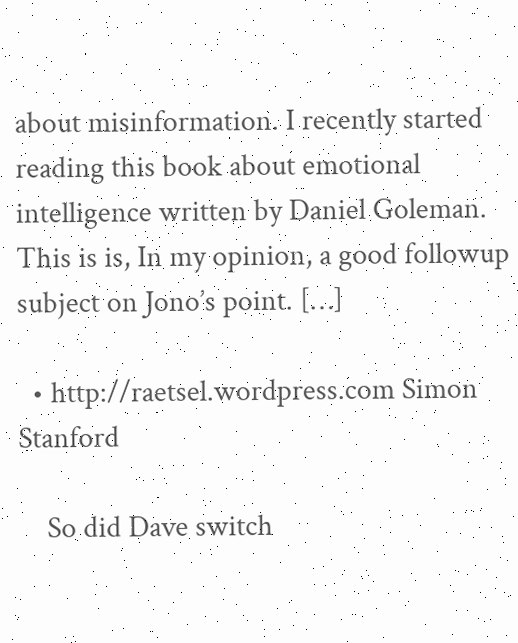about misinformation. I recently started reading this book about emotional intelligence written by Daniel Goleman. This is is, In my opinion, a good followup subject on Jono’s point. […]

  • http://raetsel.wordpress.com Simon Stanford

    So did Dave switch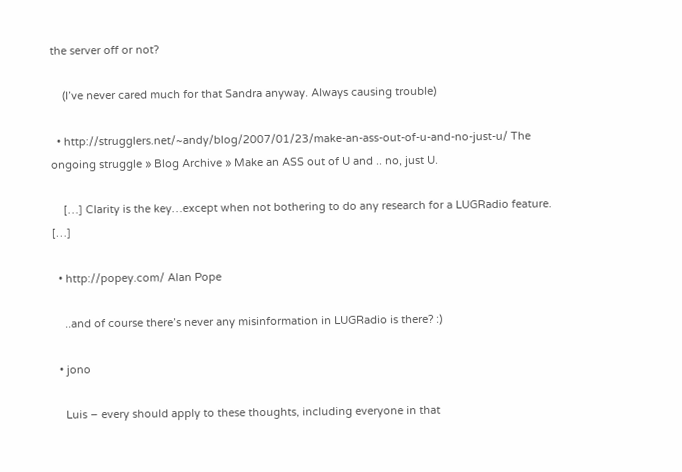the server off or not?

    (I’ve never cared much for that Sandra anyway. Always causing trouble)

  • http://strugglers.net/~andy/blog/2007/01/23/make-an-ass-out-of-u-and-no-just-u/ The ongoing struggle » Blog Archive » Make an ASS out of U and .. no, just U.

    […] Clarity is the key…except when not bothering to do any research for a LUGRadio feature. […]

  • http://popey.com/ Alan Pope

    ..and of course there’s never any misinformation in LUGRadio is there? :)

  • jono

    Luis – every should apply to these thoughts, including everyone in that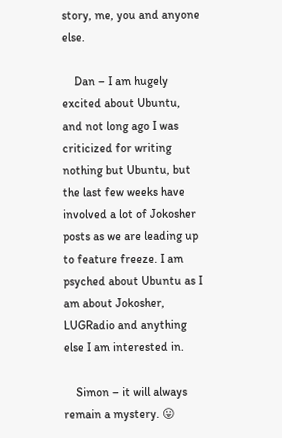story, me, you and anyone else.

    Dan – I am hugely excited about Ubuntu, and not long ago I was criticized for writing nothing but Ubuntu, but the last few weeks have involved a lot of Jokosher posts as we are leading up to feature freeze. I am psyched about Ubuntu as I am about Jokosher, LUGRadio and anything else I am interested in.

    Simon – it will always remain a mystery. 😛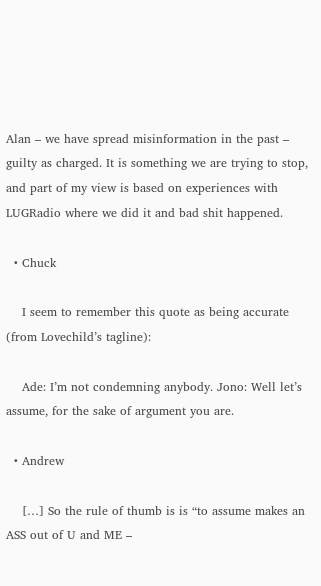Alan – we have spread misinformation in the past – guilty as charged. It is something we are trying to stop, and part of my view is based on experiences with LUGRadio where we did it and bad shit happened.

  • Chuck

    I seem to remember this quote as being accurate (from Lovechild’s tagline):

    Ade: I’m not condemning anybody. Jono: Well let’s assume, for the sake of argument you are.

  • Andrew

    […] So the rule of thumb is is “to assume makes an ASS out of U and ME –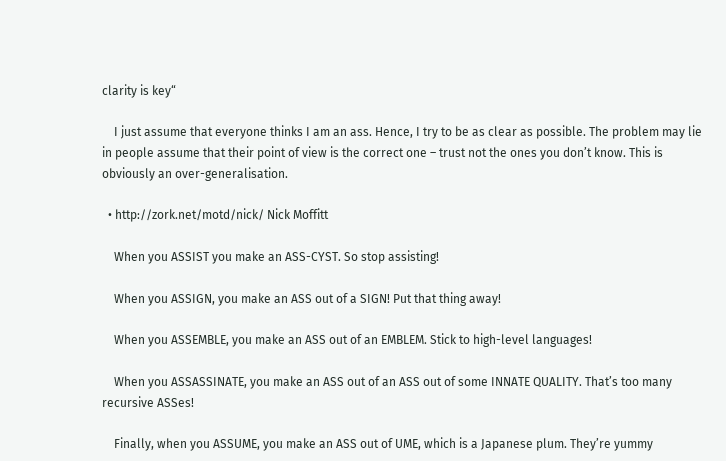clarity is key“

    I just assume that everyone thinks I am an ass. Hence, I try to be as clear as possible. The problem may lie in people assume that their point of view is the correct one – trust not the ones you don’t know. This is obviously an over-generalisation.

  • http://zork.net/motd/nick/ Nick Moffitt

    When you ASSIST you make an ASS-CYST. So stop assisting!

    When you ASSIGN, you make an ASS out of a SIGN! Put that thing away!

    When you ASSEMBLE, you make an ASS out of an EMBLEM. Stick to high-level languages!

    When you ASSASSINATE, you make an ASS out of an ASS out of some INNATE QUALITY. That’s too many recursive ASSes!

    Finally, when you ASSUME, you make an ASS out of UME, which is a Japanese plum. They’re yummy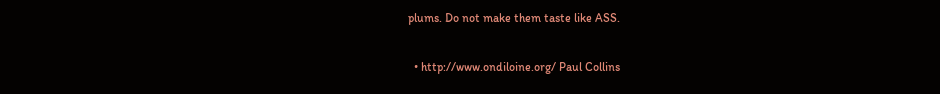plums. Do not make them taste like ASS.

  • http://www.ondiloine.org/ Paul Collins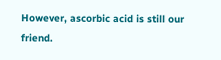However, ascorbic acid is still our friend.